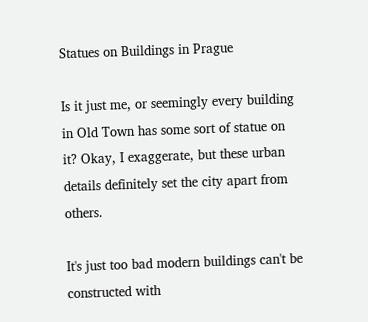Statues on Buildings in Prague

Is it just me, or seemingly every building in Old Town has some sort of statue on it? Okay, I exaggerate, but these urban details definitely set the city apart from others.

It's just too bad modern buildings can't be constructed with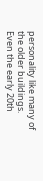personality like many of the older buildings. Even the early 20th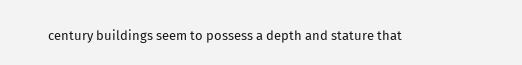century buildings seem to possess a depth and stature that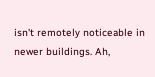isn't remotely noticeable in newer buildings. Ah,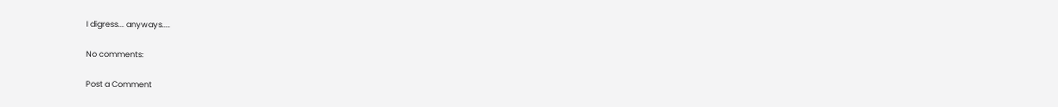I digress... anyways....

No comments:

Post a Comment